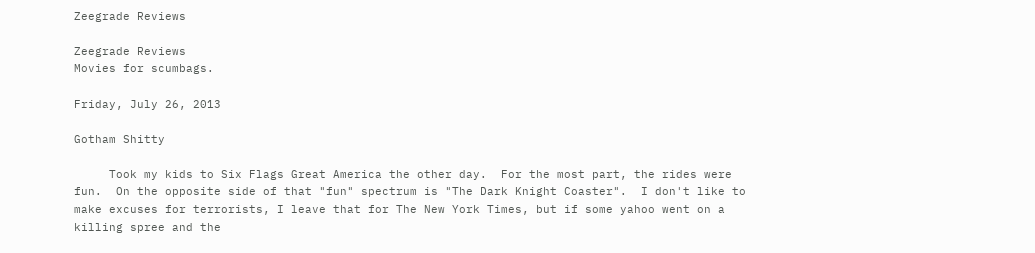Zeegrade Reviews

Zeegrade Reviews
Movies for scumbags.

Friday, July 26, 2013

Gotham Shitty

     Took my kids to Six Flags Great America the other day.  For the most part, the rides were fun.  On the opposite side of that "fun" spectrum is "The Dark Knight Coaster".  I don't like to make excuses for terrorists, I leave that for The New York Times, but if some yahoo went on a killing spree and the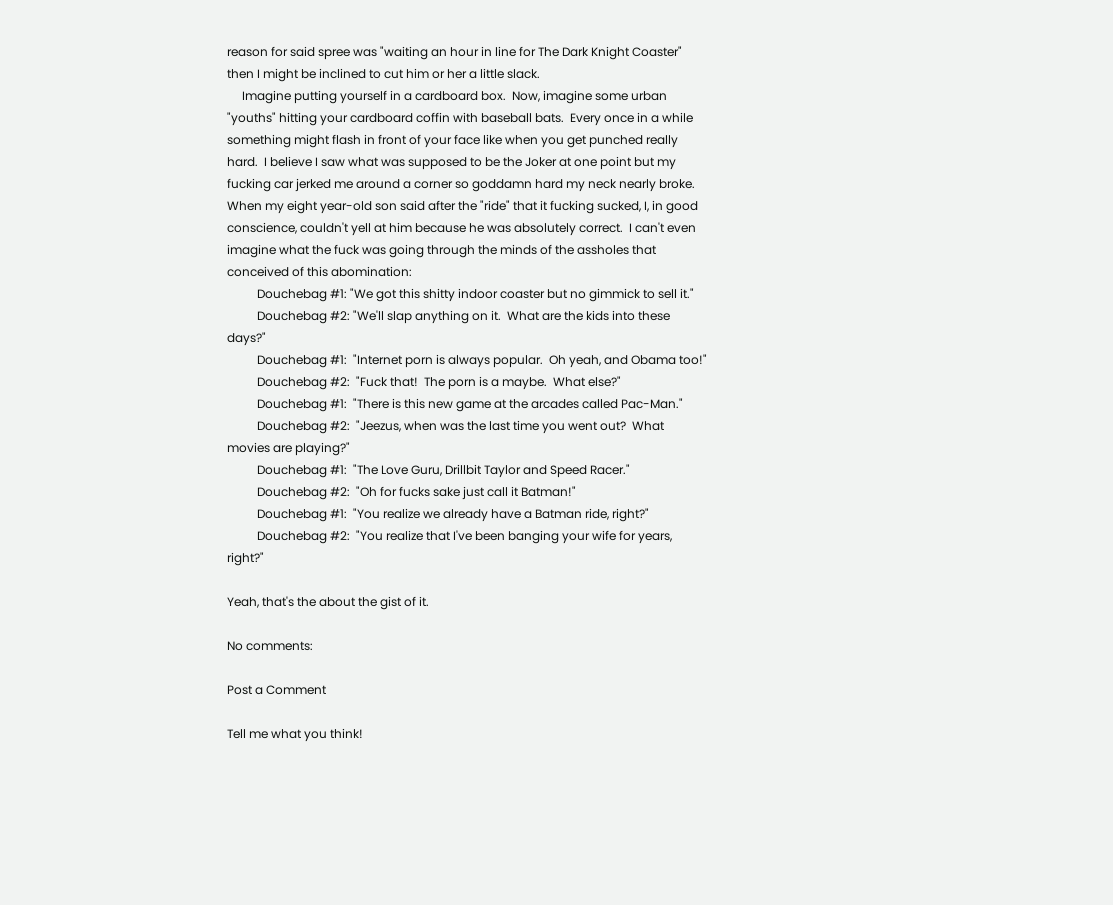reason for said spree was "waiting an hour in line for The Dark Knight Coaster" then I might be inclined to cut him or her a little slack.
     Imagine putting yourself in a cardboard box.  Now, imagine some urban "youths" hitting your cardboard coffin with baseball bats.  Every once in a while something might flash in front of your face like when you get punched really hard.  I believe I saw what was supposed to be the Joker at one point but my fucking car jerked me around a corner so goddamn hard my neck nearly broke.  When my eight year-old son said after the "ride" that it fucking sucked, I, in good conscience, couldn't yell at him because he was absolutely correct.  I can't even imagine what the fuck was going through the minds of the assholes that conceived of this abomination:
          Douchebag #1: "We got this shitty indoor coaster but no gimmick to sell it."
          Douchebag #2: "We'll slap anything on it.  What are the kids into these days?"
          Douchebag #1:  "Internet porn is always popular.  Oh yeah, and Obama too!"
          Douchebag #2:  "Fuck that!  The porn is a maybe.  What else?"
          Douchebag #1:  "There is this new game at the arcades called Pac-Man."
          Douchebag #2:  "Jeezus, when was the last time you went out?  What movies are playing?"
          Douchebag #1:  "The Love Guru, Drillbit Taylor and Speed Racer."
          Douchebag #2:  "Oh for fucks sake just call it Batman!"
          Douchebag #1:  "You realize we already have a Batman ride, right?"
          Douchebag #2:  "You realize that I've been banging your wife for years, right?"

Yeah, that's the about the gist of it.

No comments:

Post a Comment

Tell me what you think!